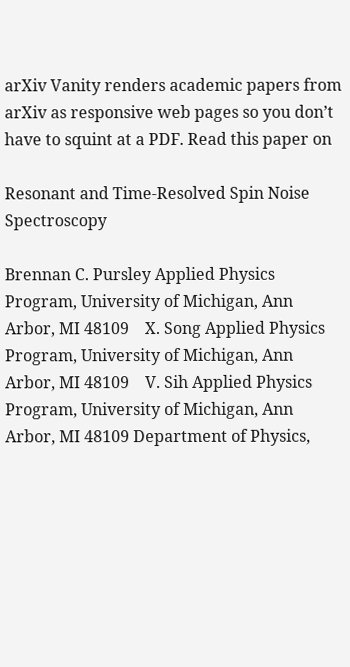arXiv Vanity renders academic papers from arXiv as responsive web pages so you don’t have to squint at a PDF. Read this paper on

Resonant and Time-Resolved Spin Noise Spectroscopy

Brennan C. Pursley Applied Physics Program, University of Michigan, Ann Arbor, MI 48109    X. Song Applied Physics Program, University of Michigan, Ann Arbor, MI 48109    V. Sih Applied Physics Program, University of Michigan, Ann Arbor, MI 48109 Department of Physics,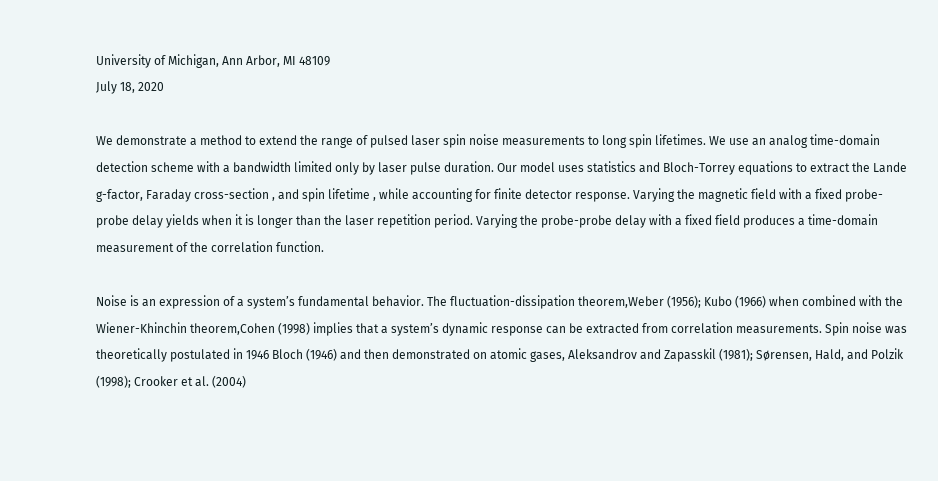University of Michigan, Ann Arbor, MI 48109
July 18, 2020

We demonstrate a method to extend the range of pulsed laser spin noise measurements to long spin lifetimes. We use an analog time-domain detection scheme with a bandwidth limited only by laser pulse duration. Our model uses statistics and Bloch-Torrey equations to extract the Lande g-factor, Faraday cross-section , and spin lifetime , while accounting for finite detector response. Varying the magnetic field with a fixed probe-probe delay yields when it is longer than the laser repetition period. Varying the probe-probe delay with a fixed field produces a time-domain measurement of the correlation function.

Noise is an expression of a system’s fundamental behavior. The fluctuation-dissipation theorem,Weber (1956); Kubo (1966) when combined with the Wiener-Khinchin theorem,Cohen (1998) implies that a system’s dynamic response can be extracted from correlation measurements. Spin noise was theoretically postulated in 1946 Bloch (1946) and then demonstrated on atomic gases, Aleksandrov and Zapasskil (1981); Sørensen, Hald, and Polzik (1998); Crooker et al. (2004)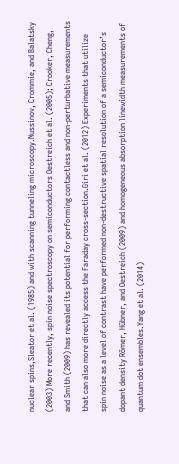nuclear spins,Sleator et al. (1985) and with scanning tunneling microscopy.Nussinov, Crommie, and Balatsky (2003) More recently, spin noise spectroscopy on semiconductors Oestreich et al. (2005); Crooker, Cheng, and Smith (2009) has revealed its potential for performing contactless and non-perturbative measurements that can also more directly access the Faraday cross-section.Giri et al. (2012) Experiments that utilize spin noise as a level of contrast have performed non-destructive spatial resolution of a semiconductor’s dopant density Römer, Hübner, and Oestreich (2009) and homogeneous absorption linewidth measurements of quantum dot ensembles.Yang et al. (2014)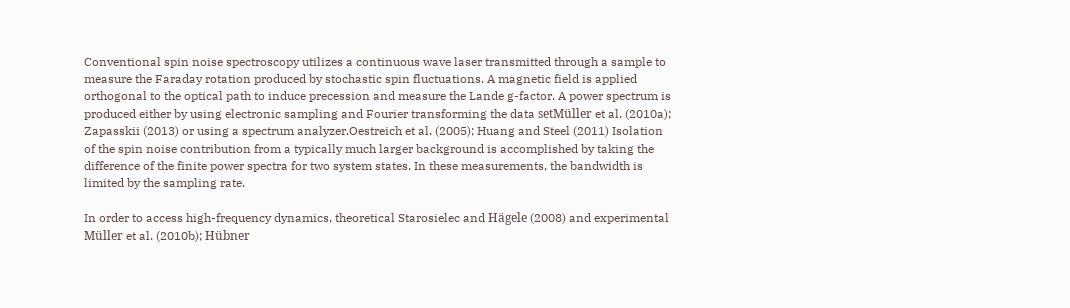Conventional spin noise spectroscopy utilizes a continuous wave laser transmitted through a sample to measure the Faraday rotation produced by stochastic spin fluctuations. A magnetic field is applied orthogonal to the optical path to induce precession and measure the Lande g-factor. A power spectrum is produced either by using electronic sampling and Fourier transforming the data setMüller et al. (2010a); Zapasskii (2013) or using a spectrum analyzer.Oestreich et al. (2005); Huang and Steel (2011) Isolation of the spin noise contribution from a typically much larger background is accomplished by taking the difference of the finite power spectra for two system states. In these measurements, the bandwidth is limited by the sampling rate.

In order to access high-frequency dynamics, theoretical Starosielec and Hägele (2008) and experimental Müller et al. (2010b); Hübner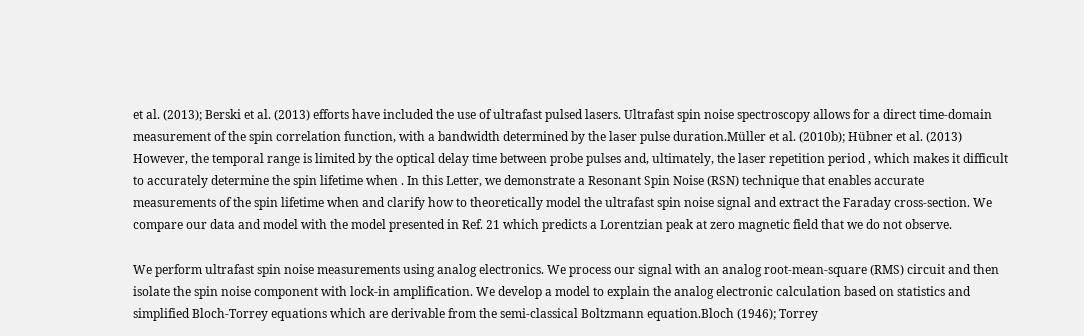et al. (2013); Berski et al. (2013) efforts have included the use of ultrafast pulsed lasers. Ultrafast spin noise spectroscopy allows for a direct time-domain measurement of the spin correlation function, with a bandwidth determined by the laser pulse duration.Müller et al. (2010b); Hübner et al. (2013) However, the temporal range is limited by the optical delay time between probe pulses and, ultimately, the laser repetition period , which makes it difficult to accurately determine the spin lifetime when . In this Letter, we demonstrate a Resonant Spin Noise (RSN) technique that enables accurate measurements of the spin lifetime when and clarify how to theoretically model the ultrafast spin noise signal and extract the Faraday cross-section. We compare our data and model with the model presented in Ref. 21 which predicts a Lorentzian peak at zero magnetic field that we do not observe.

We perform ultrafast spin noise measurements using analog electronics. We process our signal with an analog root-mean-square (RMS) circuit and then isolate the spin noise component with lock-in amplification. We develop a model to explain the analog electronic calculation based on statistics and simplified Bloch-Torrey equations which are derivable from the semi-classical Boltzmann equation.Bloch (1946); Torrey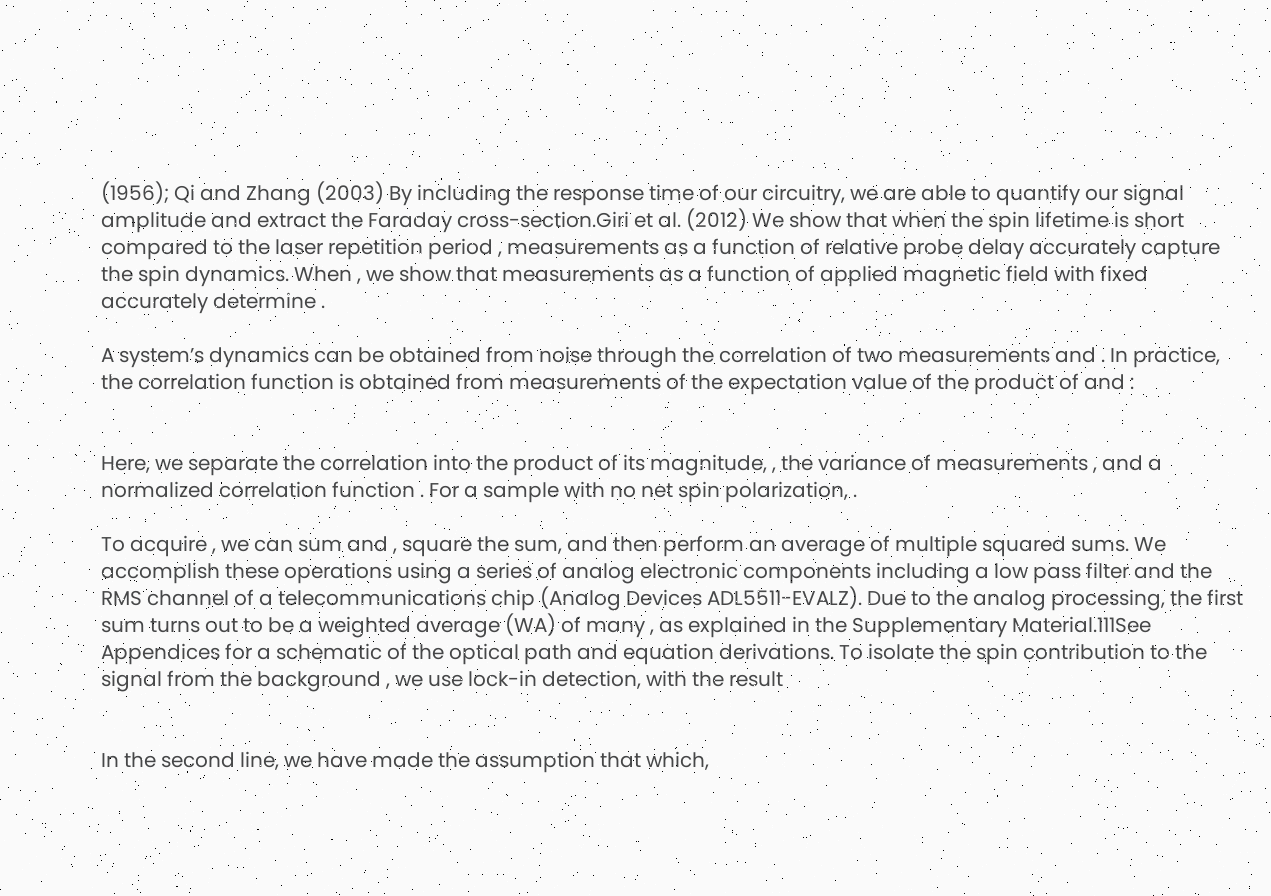(1956); Qi and Zhang (2003) By including the response time of our circuitry, we are able to quantify our signal amplitude and extract the Faraday cross-section.Giri et al. (2012) We show that when the spin lifetime is short compared to the laser repetition period , measurements as a function of relative probe delay accurately capture the spin dynamics. When , we show that measurements as a function of applied magnetic field with fixed accurately determine .

A system’s dynamics can be obtained from noise through the correlation of two measurements and . In practice, the correlation function is obtained from measurements of the expectation value of the product of and :


Here, we separate the correlation into the product of its magnitude, , the variance of measurements , and a normalized correlation function . For a sample with no net spin polarization, .

To acquire , we can sum and , square the sum, and then perform an average of multiple squared sums. We accomplish these operations using a series of analog electronic components including a low pass filter and the RMS channel of a telecommunications chip (Analog Devices ADL5511-EVALZ). Due to the analog processing, the first sum turns out to be a weighted average (WA) of many , as explained in the Supplementary Material.111See Appendices for a schematic of the optical path and equation derivations. To isolate the spin contribution to the signal from the background , we use lock-in detection, with the result


In the second line, we have made the assumption that which,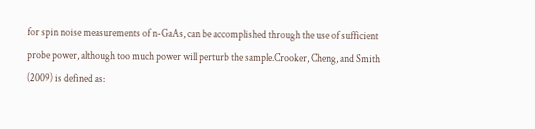for spin noise measurements of n-GaAs, can be accomplished through the use of sufficient probe power, although too much power will perturb the sample.Crooker, Cheng, and Smith (2009) is defined as: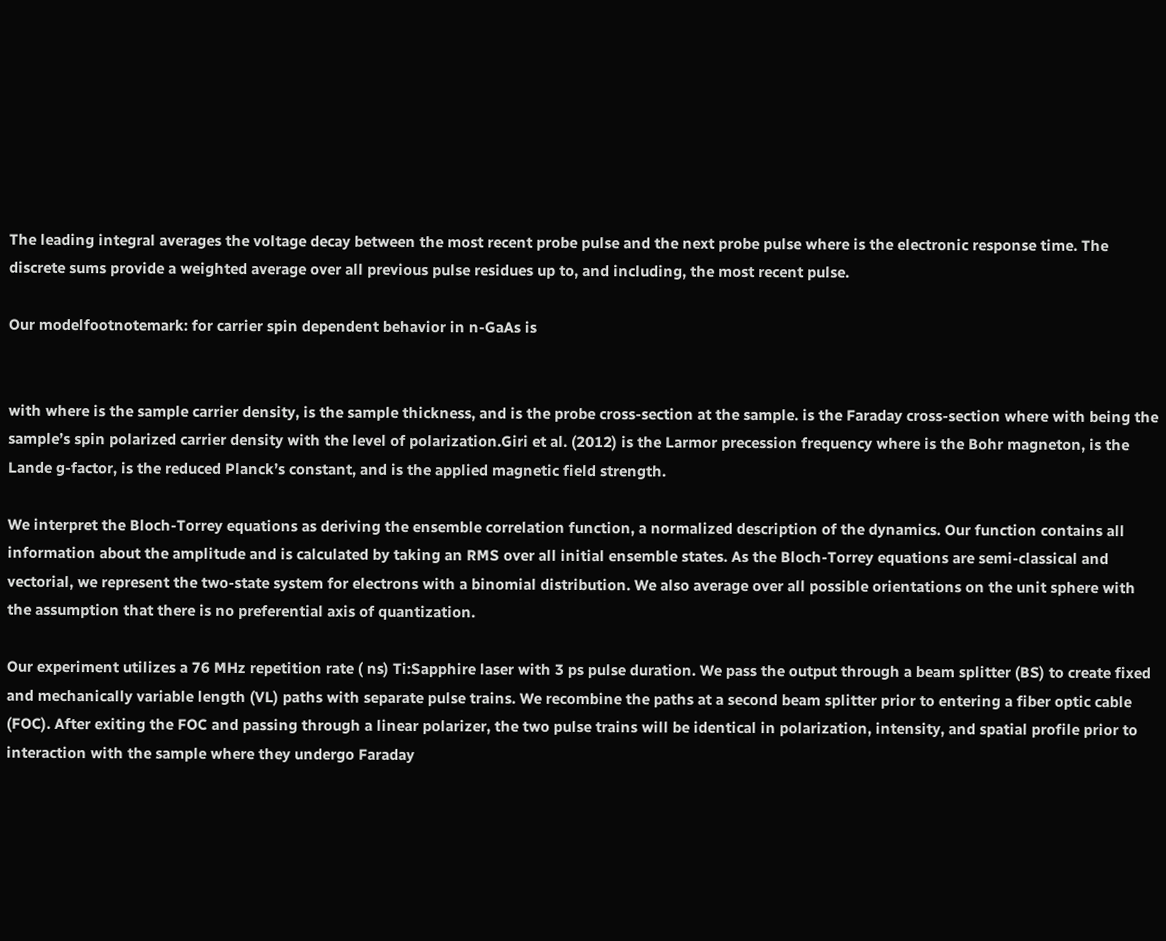The leading integral averages the voltage decay between the most recent probe pulse and the next probe pulse where is the electronic response time. The discrete sums provide a weighted average over all previous pulse residues up to, and including, the most recent pulse.

Our modelfootnotemark: for carrier spin dependent behavior in n-GaAs is


with where is the sample carrier density, is the sample thickness, and is the probe cross-section at the sample. is the Faraday cross-section where with being the sample’s spin polarized carrier density with the level of polarization.Giri et al. (2012) is the Larmor precession frequency where is the Bohr magneton, is the Lande g-factor, is the reduced Planck’s constant, and is the applied magnetic field strength.

We interpret the Bloch-Torrey equations as deriving the ensemble correlation function, a normalized description of the dynamics. Our function contains all information about the amplitude and is calculated by taking an RMS over all initial ensemble states. As the Bloch-Torrey equations are semi-classical and vectorial, we represent the two-state system for electrons with a binomial distribution. We also average over all possible orientations on the unit sphere with the assumption that there is no preferential axis of quantization.

Our experiment utilizes a 76 MHz repetition rate ( ns) Ti:Sapphire laser with 3 ps pulse duration. We pass the output through a beam splitter (BS) to create fixed and mechanically variable length (VL) paths with separate pulse trains. We recombine the paths at a second beam splitter prior to entering a fiber optic cable (FOC). After exiting the FOC and passing through a linear polarizer, the two pulse trains will be identical in polarization, intensity, and spatial profile prior to interaction with the sample where they undergo Faraday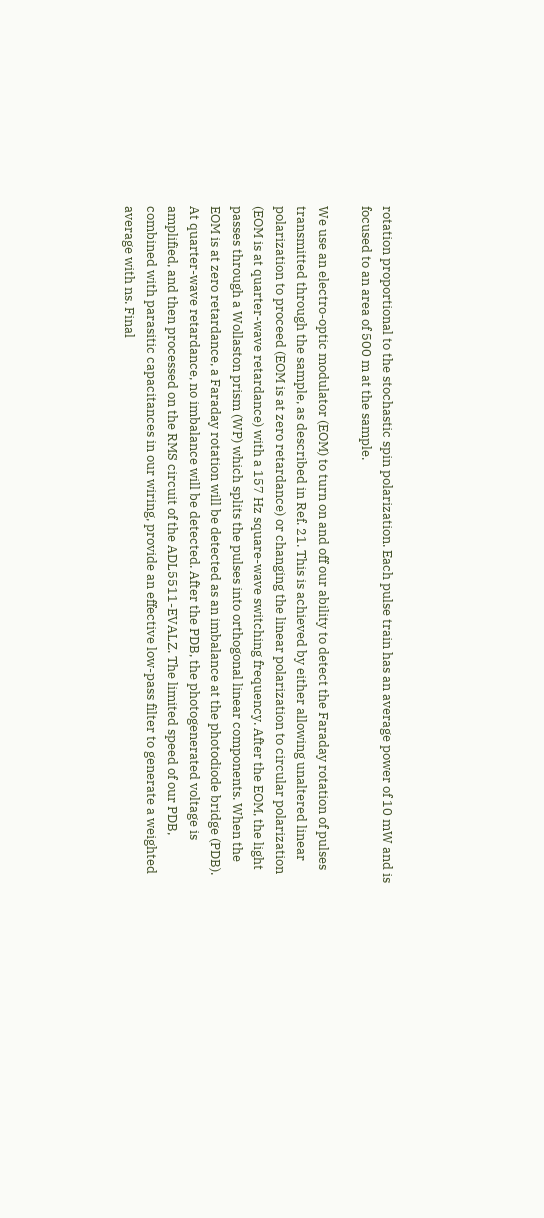rotation proportional to the stochastic spin polarization. Each pulse train has an average power of 10 mW and is focused to an area of 500 m at the sample.

We use an electro-optic modulator (EOM) to turn on and off our ability to detect the Faraday rotation of pulses transmitted through the sample, as described in Ref. 21. This is achieved by either allowing unaltered linear polarization to proceed (EOM is at zero retardance) or changing the linear polarization to circular polarization (EOM is at quarter-wave retardance) with a 157 Hz square-wave switching frequency. After the EOM, the light passes through a Wollaston prism (WP) which splits the pulses into orthogonal linear components. When the EOM is at zero retardance, a Faraday rotation will be detected as an imbalance at the photodiode bridge (PDB). At quarter-wave retardance, no imbalance will be detected. After the PDB, the photogenerated voltage is amplified, and then processed on the RMS circuit of the ADL5511-EVALZ. The limited speed of our PDB, combined with parasitic capacitances in our wiring, provide an effective low-pass filter to generate a weighted average with ns. Final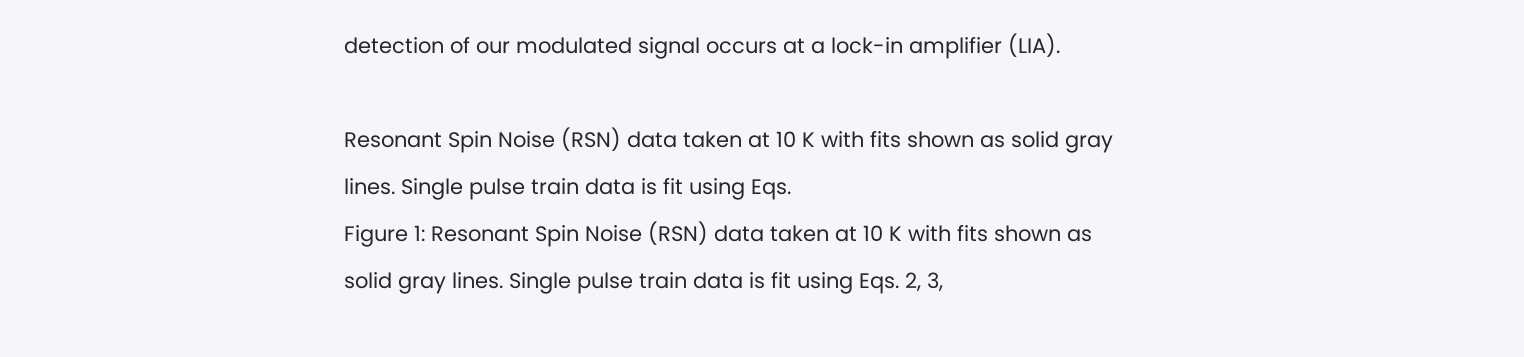detection of our modulated signal occurs at a lock-in amplifier (LIA).

Resonant Spin Noise (RSN) data taken at 10 K with fits shown as solid gray lines. Single pulse train data is fit using Eqs.
Figure 1: Resonant Spin Noise (RSN) data taken at 10 K with fits shown as solid gray lines. Single pulse train data is fit using Eqs. 2, 3,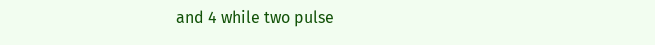and 4 while two pulse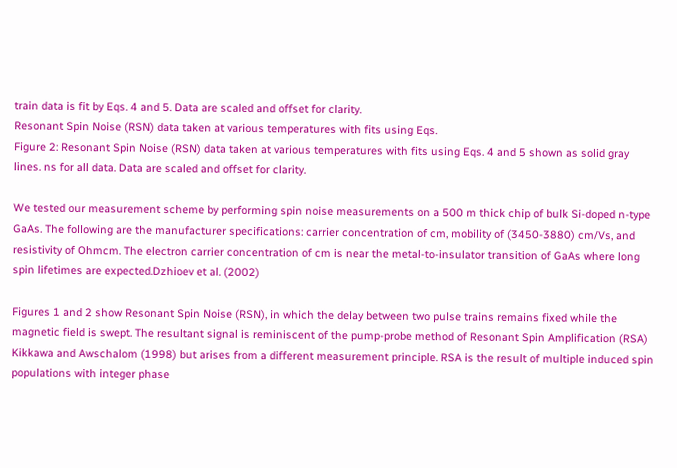train data is fit by Eqs. 4 and 5. Data are scaled and offset for clarity.
Resonant Spin Noise (RSN) data taken at various temperatures with fits using Eqs.
Figure 2: Resonant Spin Noise (RSN) data taken at various temperatures with fits using Eqs. 4 and 5 shown as solid gray lines. ns for all data. Data are scaled and offset for clarity.

We tested our measurement scheme by performing spin noise measurements on a 500 m thick chip of bulk Si-doped n-type GaAs. The following are the manufacturer specifications: carrier concentration of cm, mobility of (3450-3880) cm/Vs, and resistivity of Ohmcm. The electron carrier concentration of cm is near the metal-to-insulator transition of GaAs where long spin lifetimes are expected.Dzhioev et al. (2002)

Figures 1 and 2 show Resonant Spin Noise (RSN), in which the delay between two pulse trains remains fixed while the magnetic field is swept. The resultant signal is reminiscent of the pump-probe method of Resonant Spin Amplification (RSA) Kikkawa and Awschalom (1998) but arises from a different measurement principle. RSA is the result of multiple induced spin populations with integer phase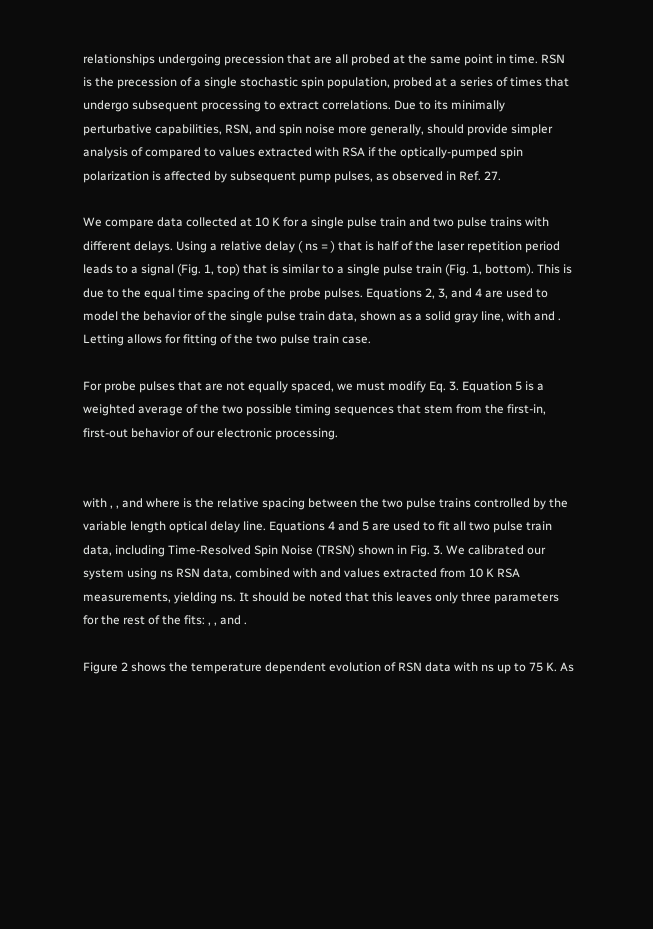relationships undergoing precession that are all probed at the same point in time. RSN is the precession of a single stochastic spin population, probed at a series of times that undergo subsequent processing to extract correlations. Due to its minimally perturbative capabilities, RSN, and spin noise more generally, should provide simpler analysis of compared to values extracted with RSA if the optically-pumped spin polarization is affected by subsequent pump pulses, as observed in Ref. 27.

We compare data collected at 10 K for a single pulse train and two pulse trains with different delays. Using a relative delay ( ns = ) that is half of the laser repetition period leads to a signal (Fig. 1, top) that is similar to a single pulse train (Fig. 1, bottom). This is due to the equal time spacing of the probe pulses. Equations 2, 3, and 4 are used to model the behavior of the single pulse train data, shown as a solid gray line, with and . Letting allows for fitting of the two pulse train case.

For probe pulses that are not equally spaced, we must modify Eq. 3. Equation 5 is a weighted average of the two possible timing sequences that stem from the first-in, first-out behavior of our electronic processing.


with , , and where is the relative spacing between the two pulse trains controlled by the variable length optical delay line. Equations 4 and 5 are used to fit all two pulse train data, including Time-Resolved Spin Noise (TRSN) shown in Fig. 3. We calibrated our system using ns RSN data, combined with and values extracted from 10 K RSA measurements, yielding ns. It should be noted that this leaves only three parameters for the rest of the fits: , , and .

Figure 2 shows the temperature dependent evolution of RSN data with ns up to 75 K. As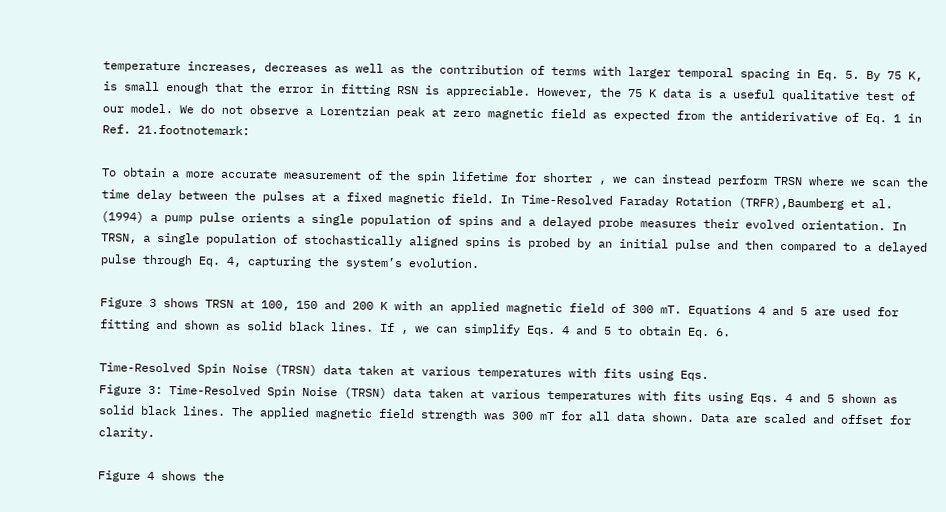temperature increases, decreases as well as the contribution of terms with larger temporal spacing in Eq. 5. By 75 K, is small enough that the error in fitting RSN is appreciable. However, the 75 K data is a useful qualitative test of our model. We do not observe a Lorentzian peak at zero magnetic field as expected from the antiderivative of Eq. 1 in Ref. 21.footnotemark:

To obtain a more accurate measurement of the spin lifetime for shorter , we can instead perform TRSN where we scan the time delay between the pulses at a fixed magnetic field. In Time-Resolved Faraday Rotation (TRFR),Baumberg et al. (1994) a pump pulse orients a single population of spins and a delayed probe measures their evolved orientation. In TRSN, a single population of stochastically aligned spins is probed by an initial pulse and then compared to a delayed pulse through Eq. 4, capturing the system’s evolution.

Figure 3 shows TRSN at 100, 150 and 200 K with an applied magnetic field of 300 mT. Equations 4 and 5 are used for fitting and shown as solid black lines. If , we can simplify Eqs. 4 and 5 to obtain Eq. 6.

Time-Resolved Spin Noise (TRSN) data taken at various temperatures with fits using Eqs.
Figure 3: Time-Resolved Spin Noise (TRSN) data taken at various temperatures with fits using Eqs. 4 and 5 shown as solid black lines. The applied magnetic field strength was 300 mT for all data shown. Data are scaled and offset for clarity.

Figure 4 shows the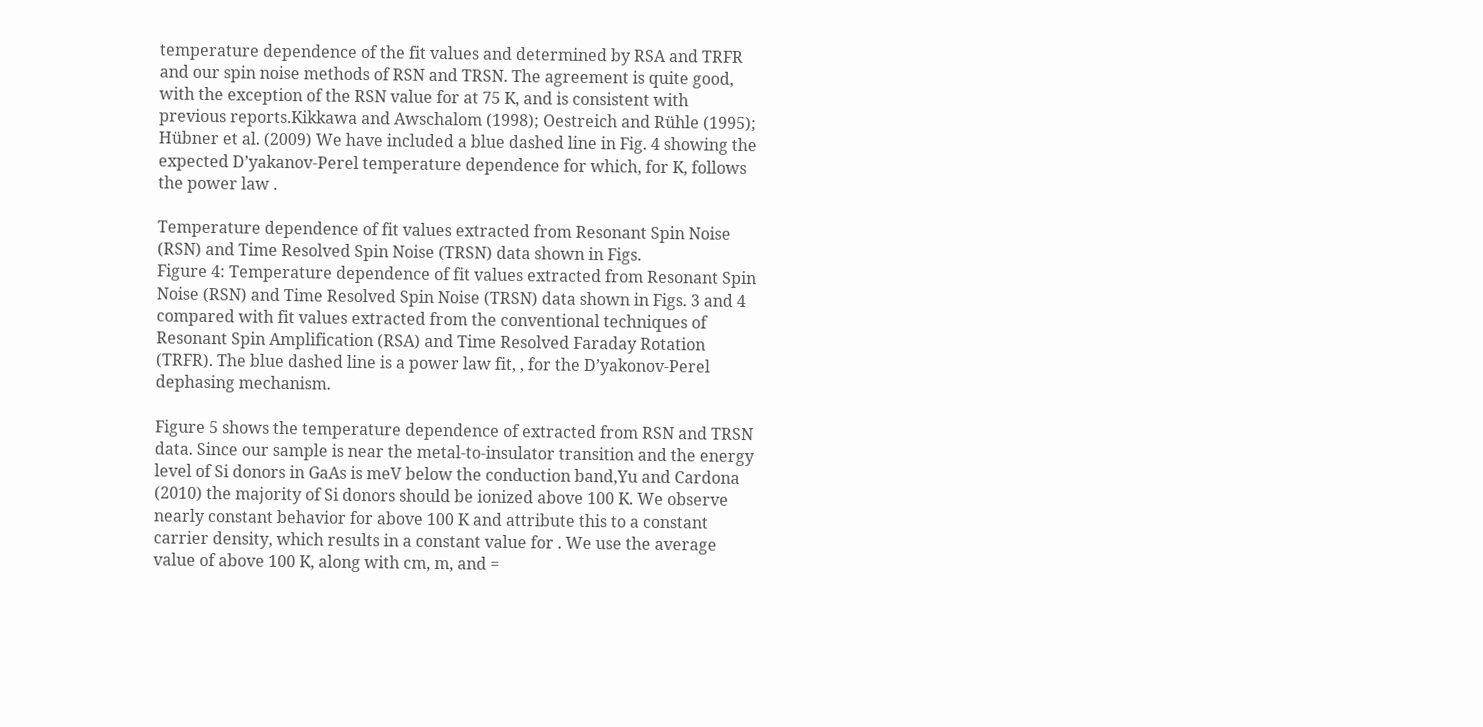temperature dependence of the fit values and determined by RSA and TRFR and our spin noise methods of RSN and TRSN. The agreement is quite good, with the exception of the RSN value for at 75 K, and is consistent with previous reports.Kikkawa and Awschalom (1998); Oestreich and Rühle (1995); Hübner et al. (2009) We have included a blue dashed line in Fig. 4 showing the expected D’yakanov-Perel temperature dependence for which, for K, follows the power law .

Temperature dependence of fit values extracted from Resonant Spin Noise (RSN) and Time Resolved Spin Noise (TRSN) data shown in Figs.
Figure 4: Temperature dependence of fit values extracted from Resonant Spin Noise (RSN) and Time Resolved Spin Noise (TRSN) data shown in Figs. 3 and 4 compared with fit values extracted from the conventional techniques of Resonant Spin Amplification (RSA) and Time Resolved Faraday Rotation (TRFR). The blue dashed line is a power law fit, , for the D’yakonov-Perel dephasing mechanism.

Figure 5 shows the temperature dependence of extracted from RSN and TRSN data. Since our sample is near the metal-to-insulator transition and the energy level of Si donors in GaAs is meV below the conduction band,Yu and Cardona (2010) the majority of Si donors should be ionized above 100 K. We observe nearly constant behavior for above 100 K and attribute this to a constant carrier density, which results in a constant value for . We use the average value of above 100 K, along with cm, m, and =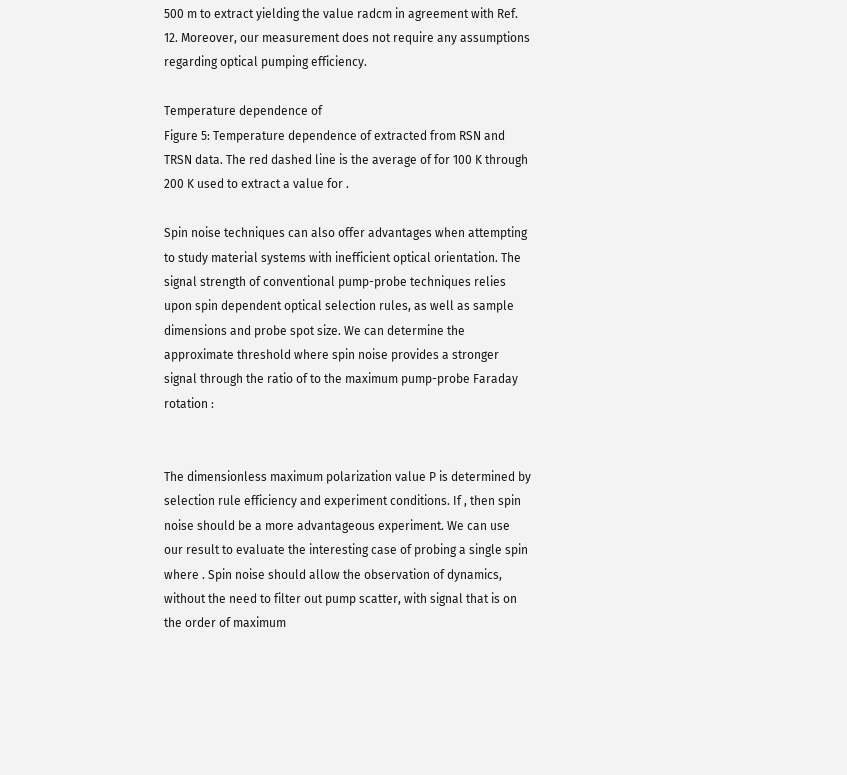500 m to extract yielding the value radcm in agreement with Ref. 12. Moreover, our measurement does not require any assumptions regarding optical pumping efficiency.

Temperature dependence of
Figure 5: Temperature dependence of extracted from RSN and TRSN data. The red dashed line is the average of for 100 K through 200 K used to extract a value for .

Spin noise techniques can also offer advantages when attempting to study material systems with inefficient optical orientation. The signal strength of conventional pump-probe techniques relies upon spin dependent optical selection rules, as well as sample dimensions and probe spot size. We can determine the approximate threshold where spin noise provides a stronger signal through the ratio of to the maximum pump-probe Faraday rotation :


The dimensionless maximum polarization value P is determined by selection rule efficiency and experiment conditions. If , then spin noise should be a more advantageous experiment. We can use our result to evaluate the interesting case of probing a single spin where . Spin noise should allow the observation of dynamics, without the need to filter out pump scatter, with signal that is on the order of maximum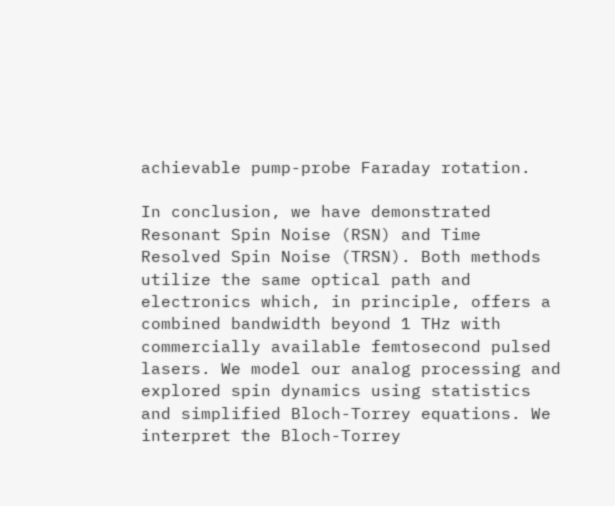achievable pump-probe Faraday rotation.

In conclusion, we have demonstrated Resonant Spin Noise (RSN) and Time Resolved Spin Noise (TRSN). Both methods utilize the same optical path and electronics which, in principle, offers a combined bandwidth beyond 1 THz with commercially available femtosecond pulsed lasers. We model our analog processing and explored spin dynamics using statistics and simplified Bloch-Torrey equations. We interpret the Bloch-Torrey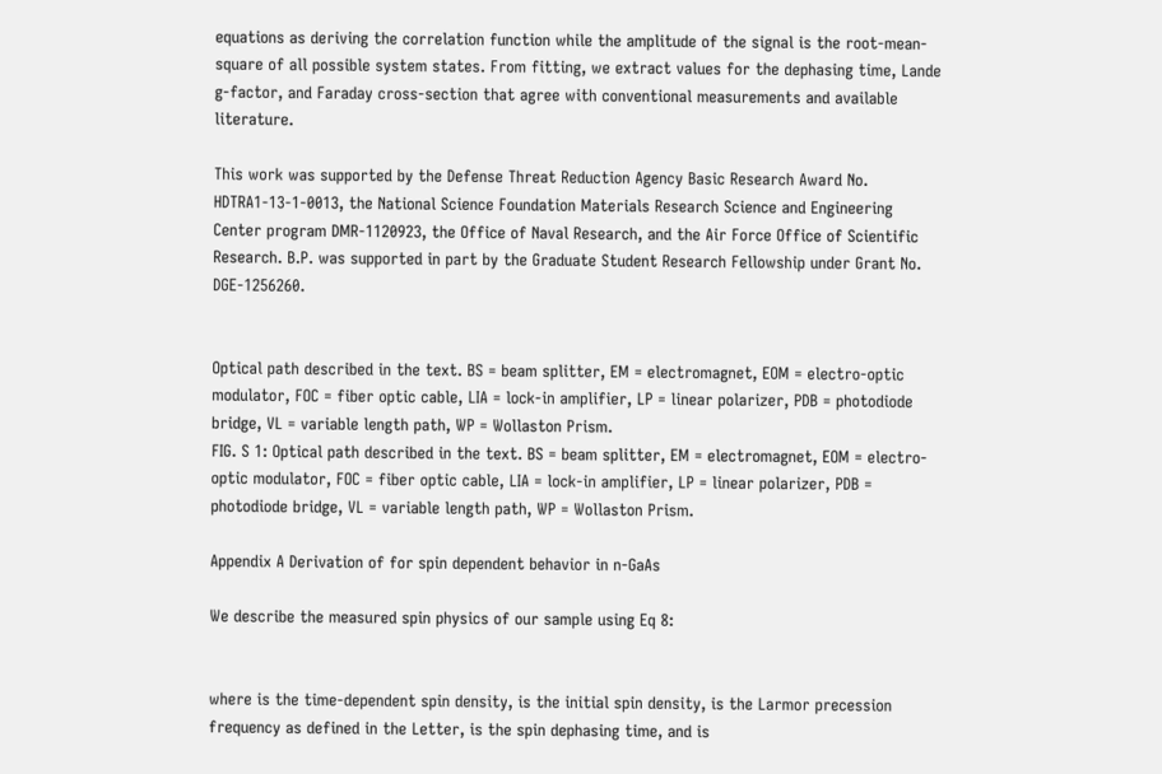equations as deriving the correlation function while the amplitude of the signal is the root-mean-square of all possible system states. From fitting, we extract values for the dephasing time, Lande g-factor, and Faraday cross-section that agree with conventional measurements and available literature.

This work was supported by the Defense Threat Reduction Agency Basic Research Award No. HDTRA1-13-1-0013, the National Science Foundation Materials Research Science and Engineering Center program DMR-1120923, the Office of Naval Research, and the Air Force Office of Scientific Research. B.P. was supported in part by the Graduate Student Research Fellowship under Grant No. DGE-1256260.


Optical path described in the text. BS = beam splitter, EM = electromagnet, EOM = electro-optic modulator, FOC = fiber optic cable, LIA = lock-in amplifier, LP = linear polarizer, PDB = photodiode bridge, VL = variable length path, WP = Wollaston Prism.
FIG. S 1: Optical path described in the text. BS = beam splitter, EM = electromagnet, EOM = electro-optic modulator, FOC = fiber optic cable, LIA = lock-in amplifier, LP = linear polarizer, PDB = photodiode bridge, VL = variable length path, WP = Wollaston Prism.

Appendix A Derivation of for spin dependent behavior in n-GaAs

We describe the measured spin physics of our sample using Eq 8:


where is the time-dependent spin density, is the initial spin density, is the Larmor precession frequency as defined in the Letter, is the spin dephasing time, and is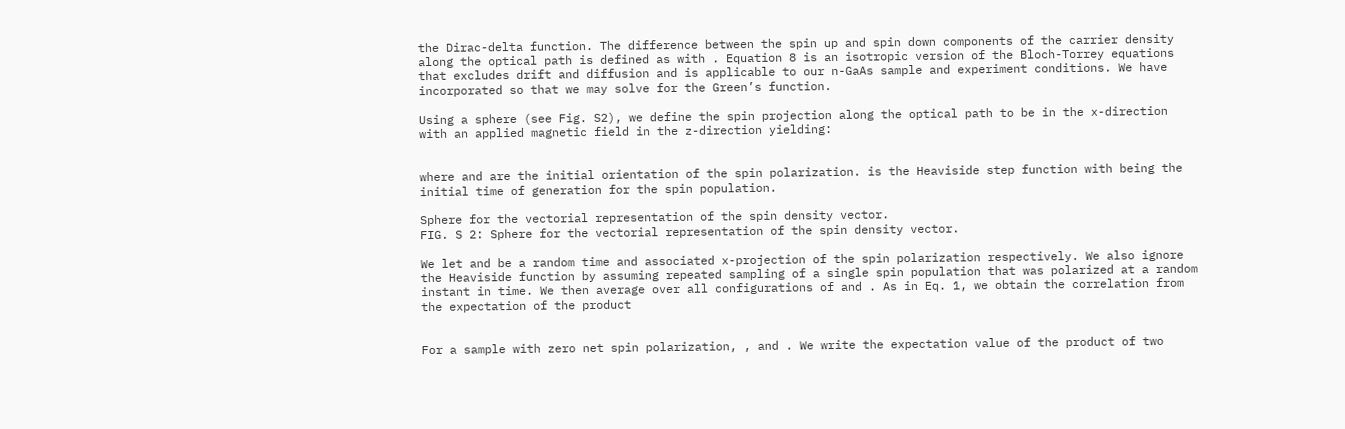the Dirac-delta function. The difference between the spin up and spin down components of the carrier density along the optical path is defined as with . Equation 8 is an isotropic version of the Bloch-Torrey equations that excludes drift and diffusion and is applicable to our n-GaAs sample and experiment conditions. We have incorporated so that we may solve for the Green’s function.

Using a sphere (see Fig. S2), we define the spin projection along the optical path to be in the x-direction with an applied magnetic field in the z-direction yielding:


where and are the initial orientation of the spin polarization. is the Heaviside step function with being the initial time of generation for the spin population.

Sphere for the vectorial representation of the spin density vector.
FIG. S 2: Sphere for the vectorial representation of the spin density vector.

We let and be a random time and associated x-projection of the spin polarization respectively. We also ignore the Heaviside function by assuming repeated sampling of a single spin population that was polarized at a random instant in time. We then average over all configurations of and . As in Eq. 1, we obtain the correlation from the expectation of the product


For a sample with zero net spin polarization, , and . We write the expectation value of the product of two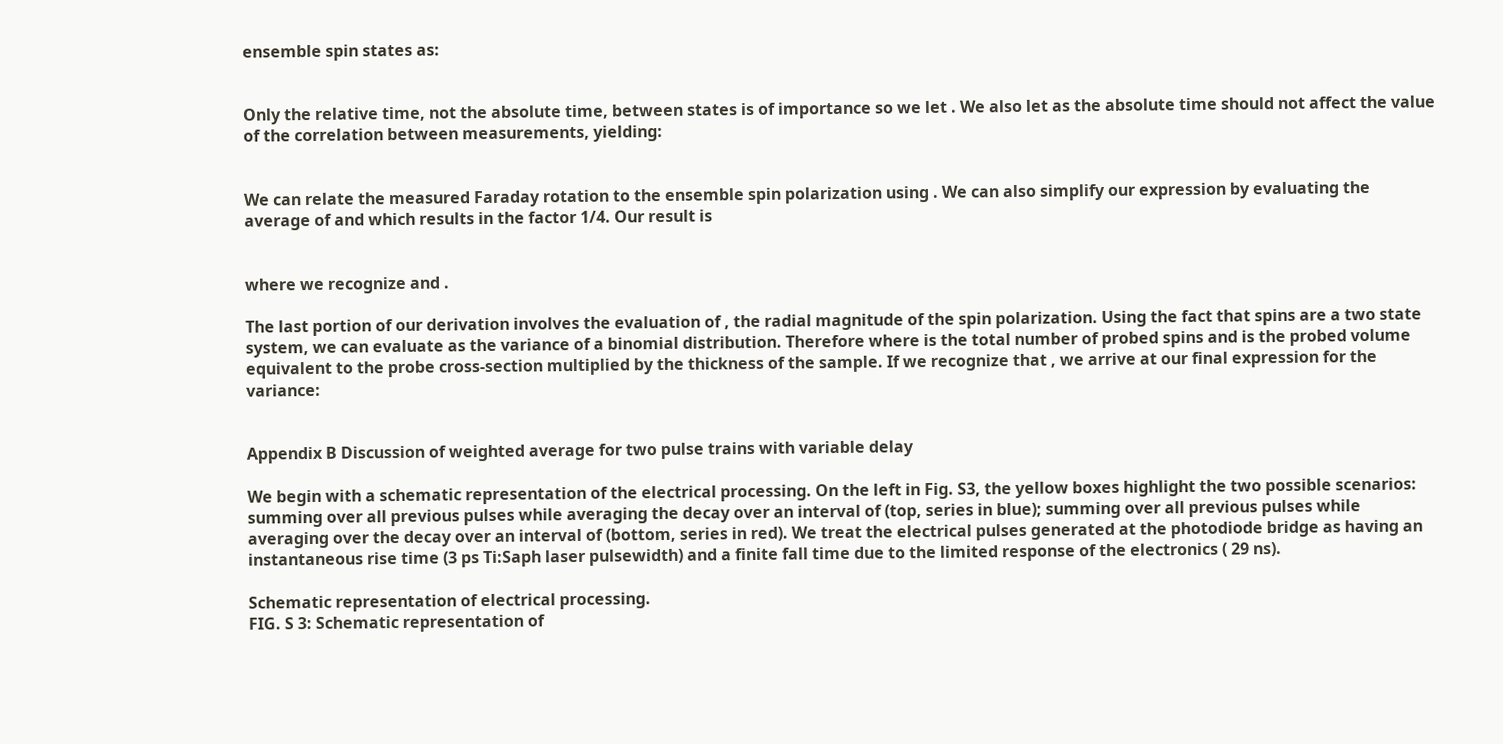ensemble spin states as:


Only the relative time, not the absolute time, between states is of importance so we let . We also let as the absolute time should not affect the value of the correlation between measurements, yielding:


We can relate the measured Faraday rotation to the ensemble spin polarization using . We can also simplify our expression by evaluating the average of and which results in the factor 1/4. Our result is


where we recognize and .

The last portion of our derivation involves the evaluation of , the radial magnitude of the spin polarization. Using the fact that spins are a two state system, we can evaluate as the variance of a binomial distribution. Therefore where is the total number of probed spins and is the probed volume equivalent to the probe cross-section multiplied by the thickness of the sample. If we recognize that , we arrive at our final expression for the variance:


Appendix B Discussion of weighted average for two pulse trains with variable delay

We begin with a schematic representation of the electrical processing. On the left in Fig. S3, the yellow boxes highlight the two possible scenarios: summing over all previous pulses while averaging the decay over an interval of (top, series in blue); summing over all previous pulses while averaging over the decay over an interval of (bottom, series in red). We treat the electrical pulses generated at the photodiode bridge as having an instantaneous rise time (3 ps Ti:Saph laser pulsewidth) and a finite fall time due to the limited response of the electronics ( 29 ns).

Schematic representation of electrical processing.
FIG. S 3: Schematic representation of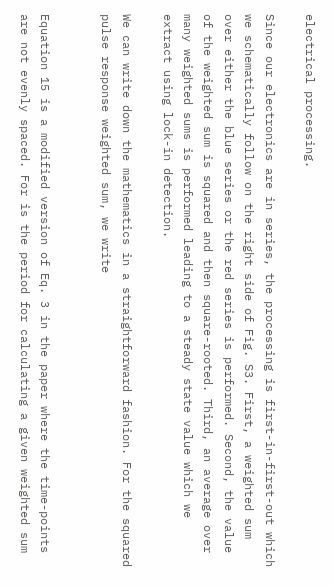electrical processing.

Since our electronics are in series, the processing is first-in-first-out which we schematically follow on the right side of Fig. S3. First, a weighted sum over either the blue series or the red series is performed. Second, the value of the weighted sum is squared and then square-rooted. Third, an average over many weighted sums is performed leading to a steady state value which we extract using lock-in detection.

We can write down the mathematics in a straightforward fashion. For the squared pulse response weighted sum, we write


Equation 15 is a modified version of Eq. 3 in the paper where the time-points are not evenly spaced. For is the period for calculating a given weighted sum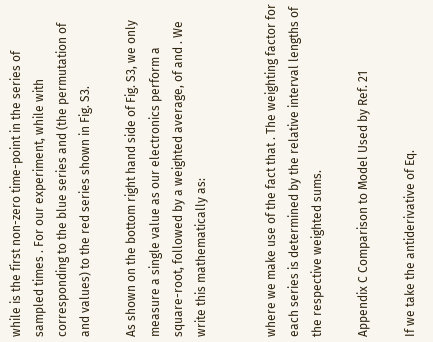while is the first non-zero time-point in the series of sampled times . For our experiment, while with corresponding to the blue series and (the permutation of and values) to the red series shown in Fig. S3.

As shown on the bottom right hand side of Fig. S3, we only measure a single value as our electronics perform a square-root, followed by a weighted average, of and . We write this mathematically as:


where we make use of the fact that . The weighting factor for each series is determined by the relative interval lengths of the respective weighted sums.

Appendix C Comparison to Model Used by Ref. 21

If we take the antiderivative of Eq.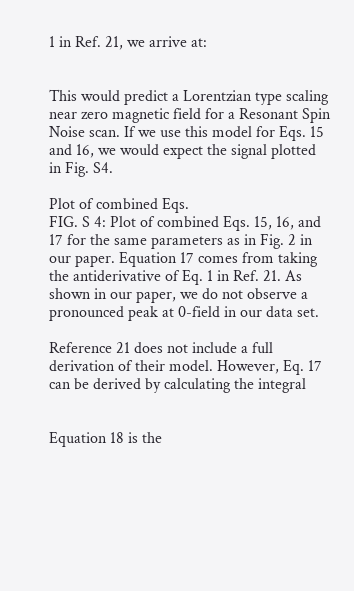1 in Ref. 21, we arrive at:


This would predict a Lorentzian type scaling near zero magnetic field for a Resonant Spin Noise scan. If we use this model for Eqs. 15 and 16, we would expect the signal plotted in Fig. S4.

Plot of combined Eqs.
FIG. S 4: Plot of combined Eqs. 15, 16, and 17 for the same parameters as in Fig. 2 in our paper. Equation 17 comes from taking the antiderivative of Eq. 1 in Ref. 21. As shown in our paper, we do not observe a pronounced peak at 0-field in our data set.

Reference 21 does not include a full derivation of their model. However, Eq. 17 can be derived by calculating the integral


Equation 18 is the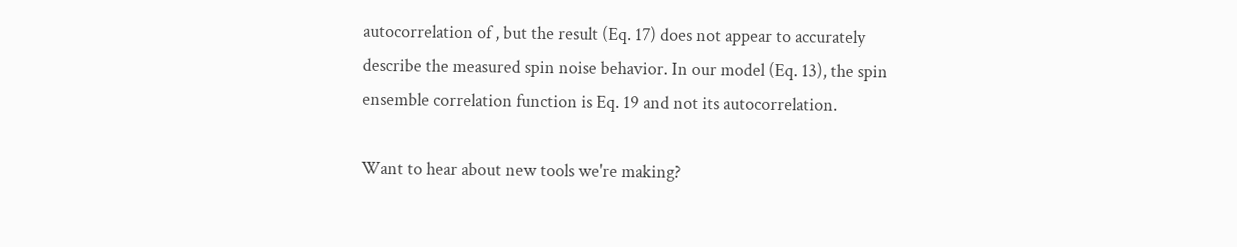autocorrelation of , but the result (Eq. 17) does not appear to accurately describe the measured spin noise behavior. In our model (Eq. 13), the spin ensemble correlation function is Eq. 19 and not its autocorrelation.

Want to hear about new tools we're making?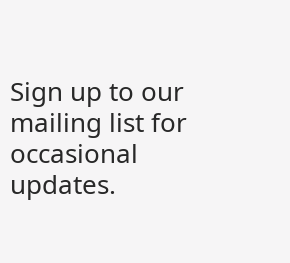Sign up to our mailing list for occasional updates.